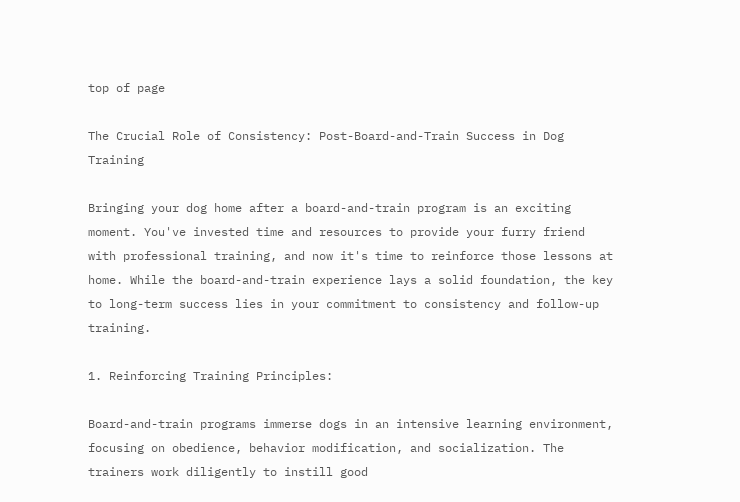top of page

The Crucial Role of Consistency: Post-Board-and-Train Success in Dog Training

Bringing your dog home after a board-and-train program is an exciting moment. You've invested time and resources to provide your furry friend with professional training, and now it's time to reinforce those lessons at home. While the board-and-train experience lays a solid foundation, the key to long-term success lies in your commitment to consistency and follow-up training.

1. Reinforcing Training Principles:

Board-and-train programs immerse dogs in an intensive learning environment, focusing on obedience, behavior modification, and socialization. The trainers work diligently to instill good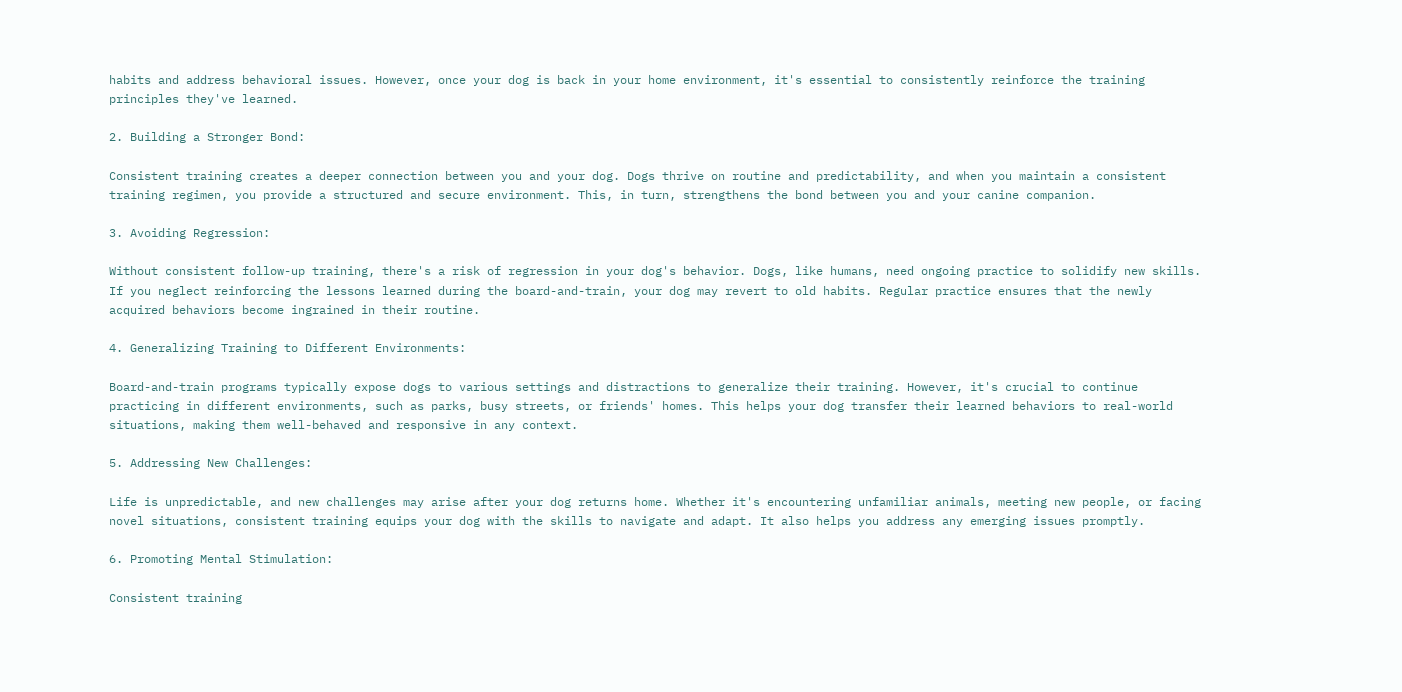habits and address behavioral issues. However, once your dog is back in your home environment, it's essential to consistently reinforce the training principles they've learned.

2. Building a Stronger Bond:

Consistent training creates a deeper connection between you and your dog. Dogs thrive on routine and predictability, and when you maintain a consistent training regimen, you provide a structured and secure environment. This, in turn, strengthens the bond between you and your canine companion.

3. Avoiding Regression:

Without consistent follow-up training, there's a risk of regression in your dog's behavior. Dogs, like humans, need ongoing practice to solidify new skills. If you neglect reinforcing the lessons learned during the board-and-train, your dog may revert to old habits. Regular practice ensures that the newly acquired behaviors become ingrained in their routine.

4. Generalizing Training to Different Environments:

Board-and-train programs typically expose dogs to various settings and distractions to generalize their training. However, it's crucial to continue practicing in different environments, such as parks, busy streets, or friends' homes. This helps your dog transfer their learned behaviors to real-world situations, making them well-behaved and responsive in any context.

5. Addressing New Challenges:

Life is unpredictable, and new challenges may arise after your dog returns home. Whether it's encountering unfamiliar animals, meeting new people, or facing novel situations, consistent training equips your dog with the skills to navigate and adapt. It also helps you address any emerging issues promptly.

6. Promoting Mental Stimulation:

Consistent training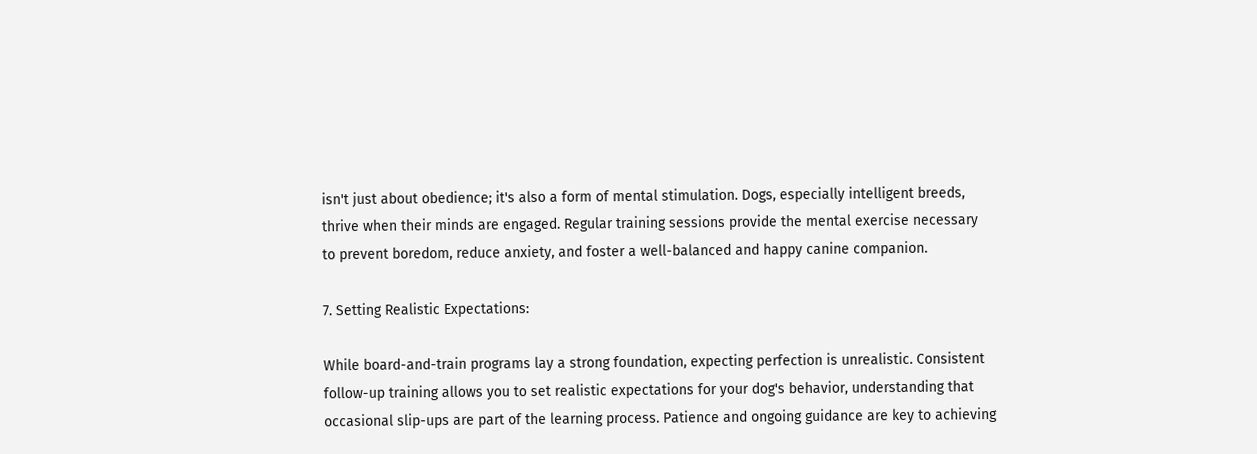isn't just about obedience; it's also a form of mental stimulation. Dogs, especially intelligent breeds, thrive when their minds are engaged. Regular training sessions provide the mental exercise necessary to prevent boredom, reduce anxiety, and foster a well-balanced and happy canine companion.

7. Setting Realistic Expectations:

While board-and-train programs lay a strong foundation, expecting perfection is unrealistic. Consistent follow-up training allows you to set realistic expectations for your dog's behavior, understanding that occasional slip-ups are part of the learning process. Patience and ongoing guidance are key to achieving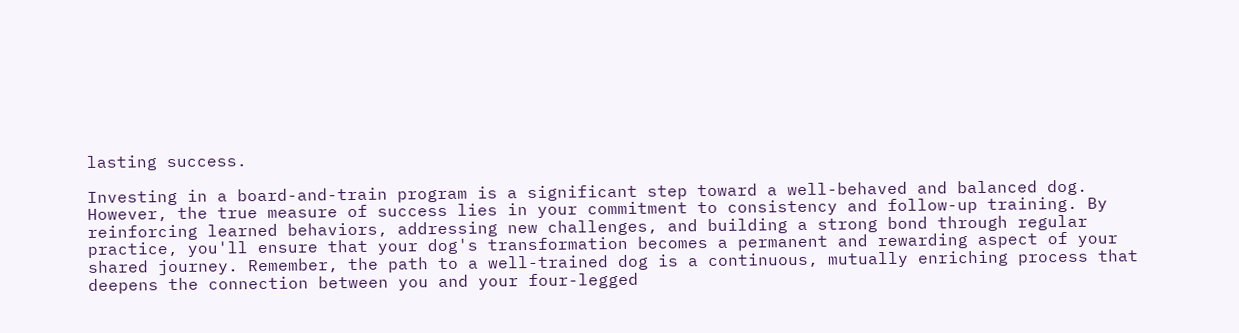lasting success.

Investing in a board-and-train program is a significant step toward a well-behaved and balanced dog. However, the true measure of success lies in your commitment to consistency and follow-up training. By reinforcing learned behaviors, addressing new challenges, and building a strong bond through regular practice, you'll ensure that your dog's transformation becomes a permanent and rewarding aspect of your shared journey. Remember, the path to a well-trained dog is a continuous, mutually enriching process that deepens the connection between you and your four-legged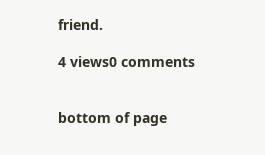friend.

4 views0 comments


bottom of page